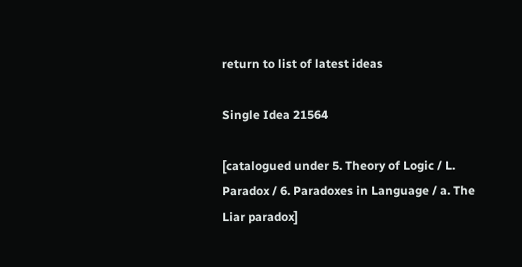return to list of latest ideas

Single Idea 21564

[catalogued under 5. Theory of Logic / L. Paradox / 6. Paradoxes in Language / a. The Liar paradox]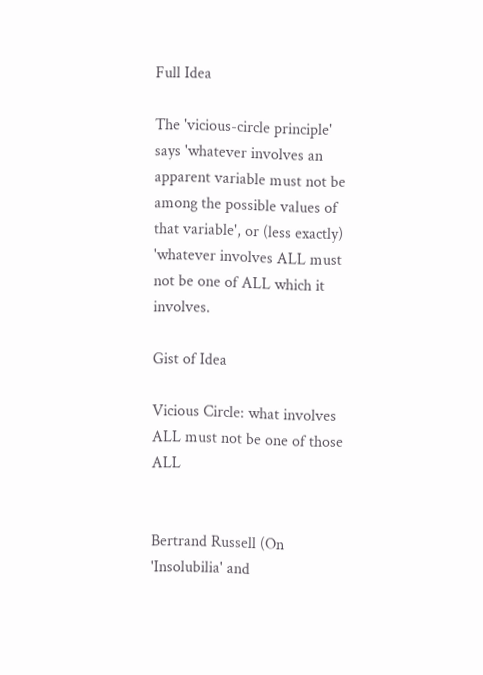Full Idea

The 'vicious-circle principle' says 'whatever involves an apparent variable must not be among the possible values of that variable', or (less exactly) 'whatever involves ALL must not be one of ALL which it involves.

Gist of Idea

Vicious Circle: what involves ALL must not be one of those ALL


Bertrand Russell (On 'Insolubilia' and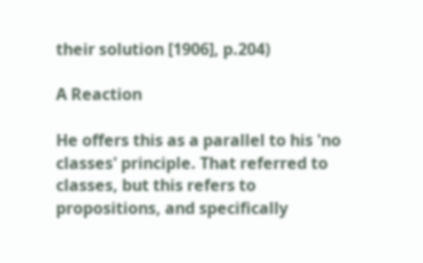their solution [1906], p.204)

A Reaction

He offers this as a parallel to his 'no classes' principle. That referred to classes, but this refers to propositions, and specifically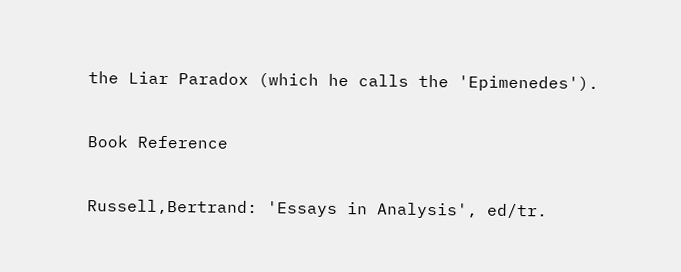the Liar Paradox (which he calls the 'Epimenedes').

Book Reference

Russell,Bertrand: 'Essays in Analysis', ed/tr.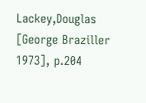Lackey,Douglas [George Braziller 1973], p.204